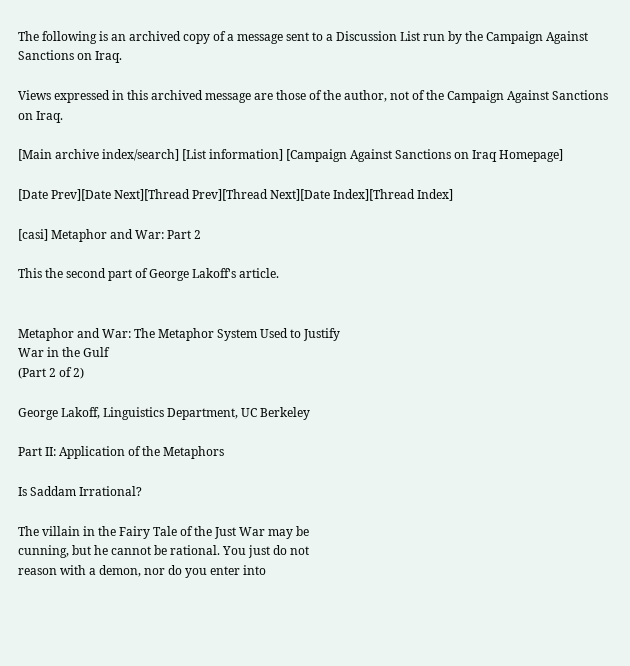The following is an archived copy of a message sent to a Discussion List run by the Campaign Against Sanctions on Iraq.

Views expressed in this archived message are those of the author, not of the Campaign Against Sanctions on Iraq.

[Main archive index/search] [List information] [Campaign Against Sanctions on Iraq Homepage]

[Date Prev][Date Next][Thread Prev][Thread Next][Date Index][Thread Index]

[casi] Metaphor and War: Part 2

This the second part of George Lakoff's article.


Metaphor and War: The Metaphor System Used to Justify
War in the Gulf
(Part 2 of 2)

George Lakoff, Linguistics Department, UC Berkeley

Part II: Application of the Metaphors

Is Saddam Irrational?

The villain in the Fairy Tale of the Just War may be
cunning, but he cannot be rational. You just do not
reason with a demon, nor do you enter into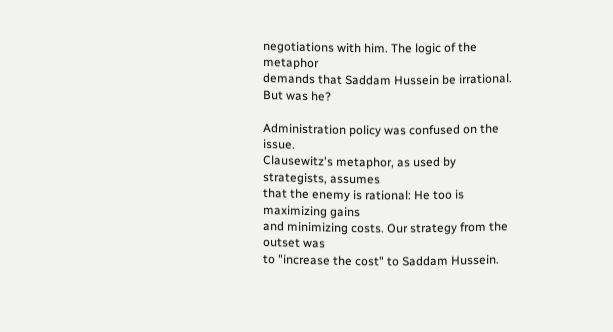negotiations with him. The logic of the metaphor
demands that Saddam Hussein be irrational. But was he?

Administration policy was confused on the issue.
Clausewitz's metaphor, as used by strategists, assumes
that the enemy is rational: He too is maximizing gains
and minimizing costs. Our strategy from the outset was
to "increase the cost" to Saddam Hussein.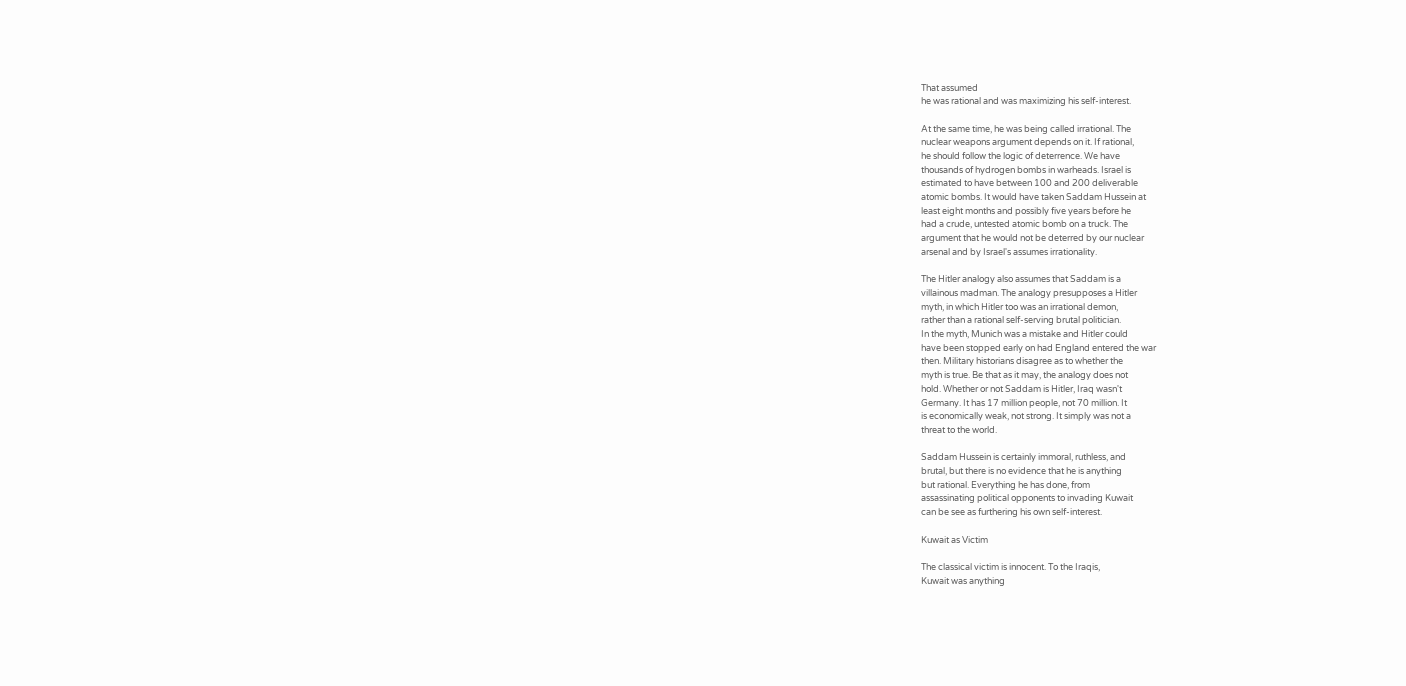That assumed
he was rational and was maximizing his self-interest.

At the same time, he was being called irrational. The
nuclear weapons argument depends on it. If rational,
he should follow the logic of deterrence. We have
thousands of hydrogen bombs in warheads. Israel is
estimated to have between 100 and 200 deliverable
atomic bombs. It would have taken Saddam Hussein at
least eight months and possibly five years before he
had a crude, untested atomic bomb on a truck. The
argument that he would not be deterred by our nuclear
arsenal and by Israel's assumes irrationality.

The Hitler analogy also assumes that Saddam is a
villainous madman. The analogy presupposes a Hitler
myth, in which Hitler too was an irrational demon,
rather than a rational self-serving brutal politician.
In the myth, Munich was a mistake and Hitler could
have been stopped early on had England entered the war
then. Military historians disagree as to whether the
myth is true. Be that as it may, the analogy does not
hold. Whether or not Saddam is Hitler, Iraq wasn't
Germany. It has 17 million people, not 70 million. It
is economically weak, not strong. It simply was not a
threat to the world.

Saddam Hussein is certainly immoral, ruthless, and
brutal, but there is no evidence that he is anything
but rational. Everything he has done, from
assassinating political opponents to invading Kuwait
can be see as furthering his own self-interest.

Kuwait as Victim

The classical victim is innocent. To the Iraqis,
Kuwait was anything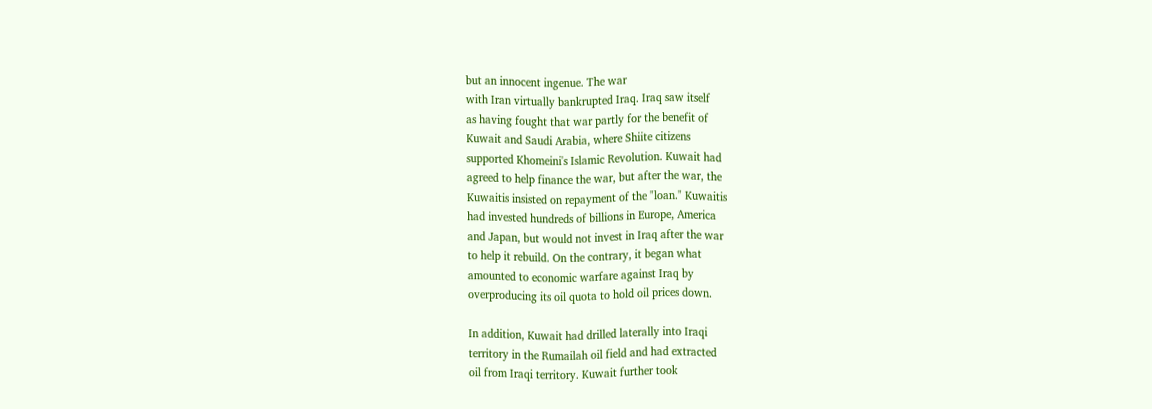but an innocent ingenue. The war
with Iran virtually bankrupted Iraq. Iraq saw itself
as having fought that war partly for the benefit of
Kuwait and Saudi Arabia, where Shiite citizens
supported Khomeini's Islamic Revolution. Kuwait had
agreed to help finance the war, but after the war, the
Kuwaitis insisted on repayment of the "loan." Kuwaitis
had invested hundreds of billions in Europe, America
and Japan, but would not invest in Iraq after the war
to help it rebuild. On the contrary, it began what
amounted to economic warfare against Iraq by
overproducing its oil quota to hold oil prices down.

In addition, Kuwait had drilled laterally into Iraqi
territory in the Rumailah oil field and had extracted
oil from Iraqi territory. Kuwait further took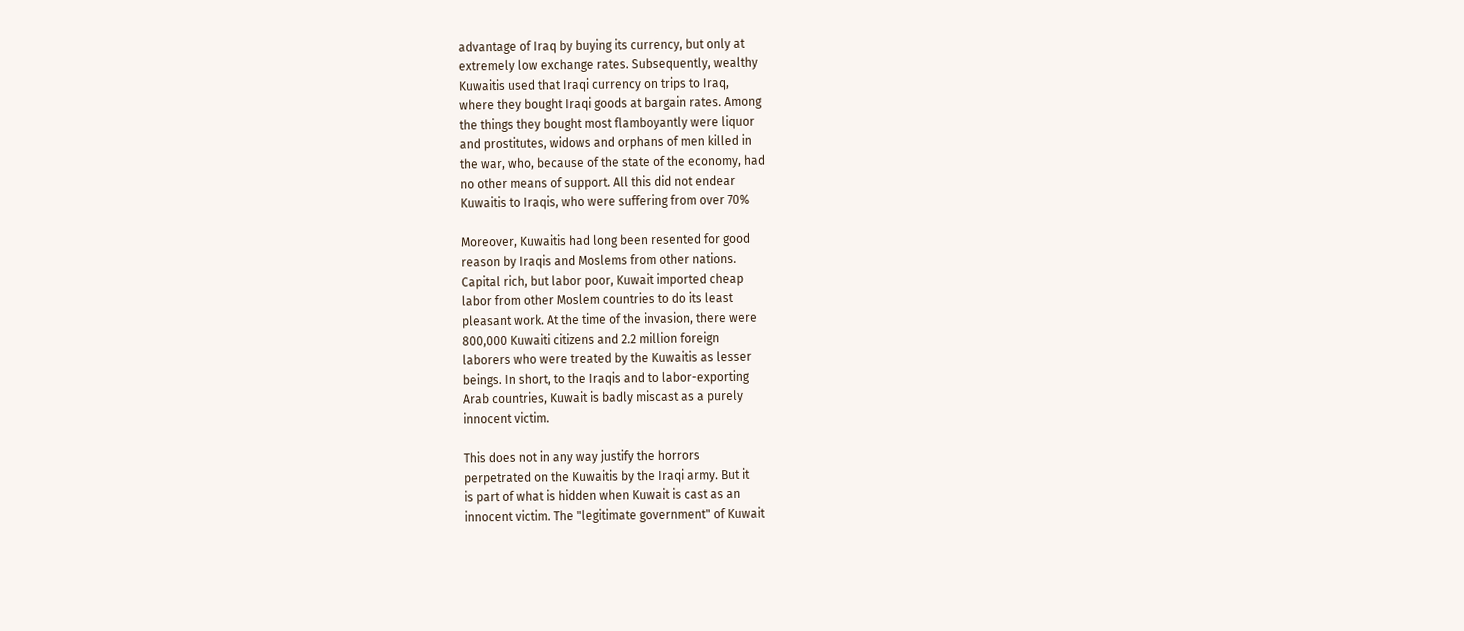advantage of Iraq by buying its currency, but only at
extremely low exchange rates. Subsequently, wealthy
Kuwaitis used that Iraqi currency on trips to Iraq,
where they bought Iraqi goods at bargain rates. Among
the things they bought most flamboyantly were liquor
and prostitutes, widows and orphans of men killed in
the war, who, because of the state of the economy, had
no other means of support. All this did not endear
Kuwaitis to Iraqis, who were suffering from over 70%

Moreover, Kuwaitis had long been resented for good
reason by Iraqis and Moslems from other nations.
Capital rich, but labor poor, Kuwait imported cheap
labor from other Moslem countries to do its least
pleasant work. At the time of the invasion, there were
800,000 Kuwaiti citizens and 2.2 million foreign
laborers who were treated by the Kuwaitis as lesser
beings. In short, to the Iraqis and to labor-exporting
Arab countries, Kuwait is badly miscast as a purely
innocent victim.

This does not in any way justify the horrors
perpetrated on the Kuwaitis by the Iraqi army. But it
is part of what is hidden when Kuwait is cast as an
innocent victim. The "legitimate government" of Kuwait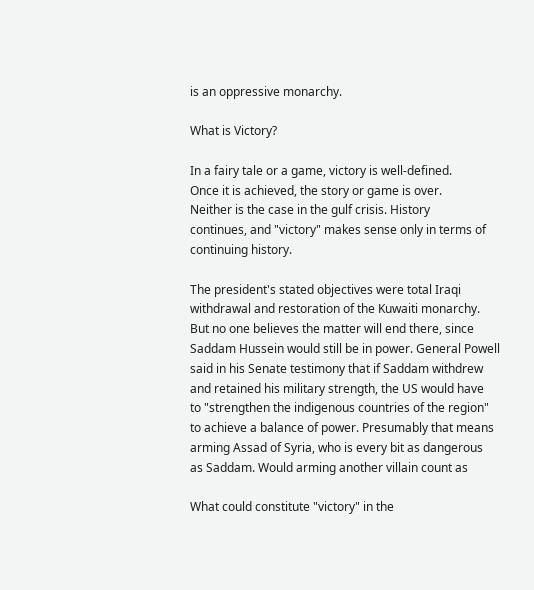is an oppressive monarchy.

What is Victory?

In a fairy tale or a game, victory is well-defined.
Once it is achieved, the story or game is over.
Neither is the case in the gulf crisis. History
continues, and "victory" makes sense only in terms of
continuing history.

The president's stated objectives were total Iraqi
withdrawal and restoration of the Kuwaiti monarchy.
But no one believes the matter will end there, since
Saddam Hussein would still be in power. General Powell
said in his Senate testimony that if Saddam withdrew
and retained his military strength, the US would have
to "strengthen the indigenous countries of the region"
to achieve a balance of power. Presumably that means
arming Assad of Syria, who is every bit as dangerous
as Saddam. Would arming another villain count as

What could constitute "victory" in the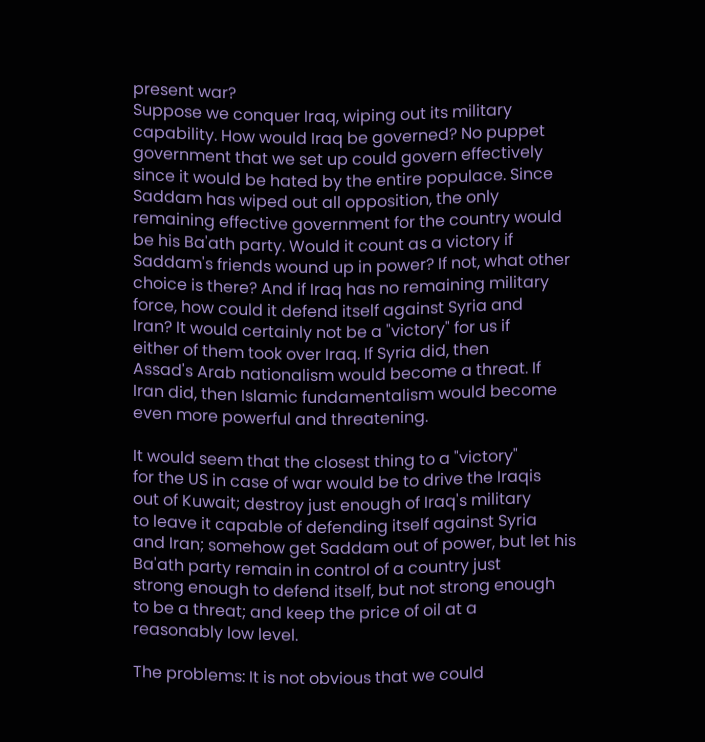present war?
Suppose we conquer Iraq, wiping out its military
capability. How would Iraq be governed? No puppet
government that we set up could govern effectively
since it would be hated by the entire populace. Since
Saddam has wiped out all opposition, the only
remaining effective government for the country would
be his Ba'ath party. Would it count as a victory if
Saddam's friends wound up in power? If not, what other
choice is there? And if Iraq has no remaining military
force, how could it defend itself against Syria and
Iran? It would certainly not be a "victory" for us if
either of them took over Iraq. If Syria did, then
Assad's Arab nationalism would become a threat. If
Iran did, then Islamic fundamentalism would become
even more powerful and threatening.

It would seem that the closest thing to a "victory"
for the US in case of war would be to drive the Iraqis
out of Kuwait; destroy just enough of Iraq's military
to leave it capable of defending itself against Syria
and Iran; somehow get Saddam out of power, but let his
Ba'ath party remain in control of a country just
strong enough to defend itself, but not strong enough
to be a threat; and keep the price of oil at a
reasonably low level.

The problems: It is not obvious that we could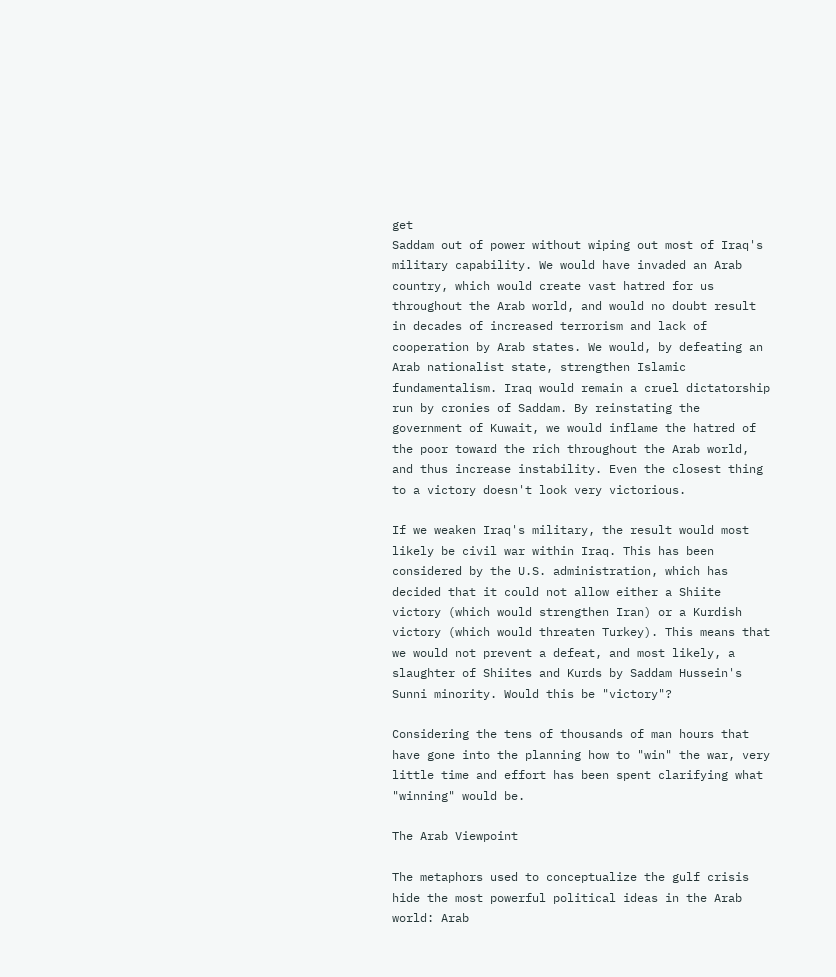get
Saddam out of power without wiping out most of Iraq's
military capability. We would have invaded an Arab
country, which would create vast hatred for us
throughout the Arab world, and would no doubt result
in decades of increased terrorism and lack of
cooperation by Arab states. We would, by defeating an
Arab nationalist state, strengthen Islamic
fundamentalism. Iraq would remain a cruel dictatorship
run by cronies of Saddam. By reinstating the
government of Kuwait, we would inflame the hatred of
the poor toward the rich throughout the Arab world,
and thus increase instability. Even the closest thing
to a victory doesn't look very victorious.

If we weaken Iraq's military, the result would most
likely be civil war within Iraq. This has been
considered by the U.S. administration, which has
decided that it could not allow either a Shiite
victory (which would strengthen Iran) or a Kurdish
victory (which would threaten Turkey). This means that
we would not prevent a defeat, and most likely, a
slaughter of Shiites and Kurds by Saddam Hussein's
Sunni minority. Would this be "victory"?

Considering the tens of thousands of man hours that
have gone into the planning how to "win" the war, very
little time and effort has been spent clarifying what
"winning" would be.

The Arab Viewpoint

The metaphors used to conceptualize the gulf crisis
hide the most powerful political ideas in the Arab
world: Arab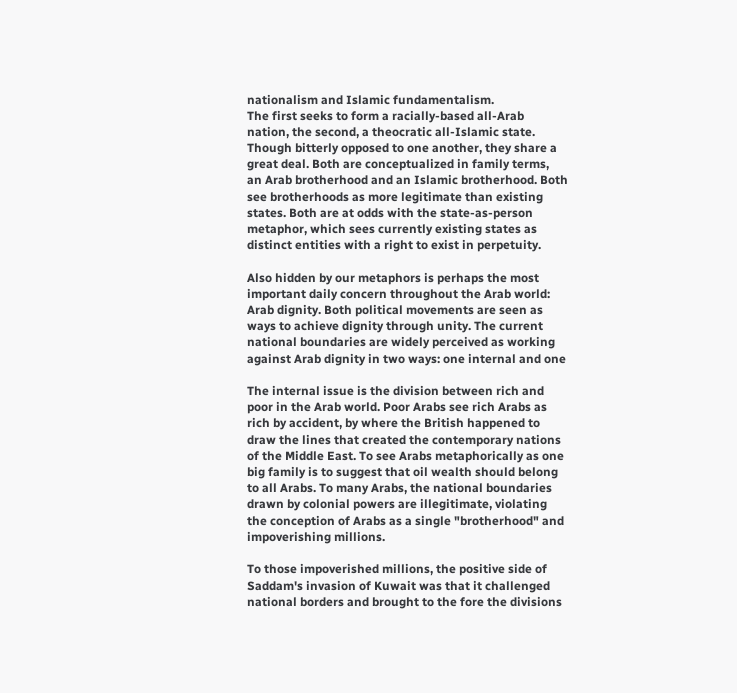nationalism and Islamic fundamentalism.
The first seeks to form a racially-based all-Arab
nation, the second, a theocratic all-Islamic state.
Though bitterly opposed to one another, they share a
great deal. Both are conceptualized in family terms,
an Arab brotherhood and an Islamic brotherhood. Both
see brotherhoods as more legitimate than existing
states. Both are at odds with the state-as-person
metaphor, which sees currently existing states as
distinct entities with a right to exist in perpetuity.

Also hidden by our metaphors is perhaps the most
important daily concern throughout the Arab world:
Arab dignity. Both political movements are seen as
ways to achieve dignity through unity. The current
national boundaries are widely perceived as working
against Arab dignity in two ways: one internal and one

The internal issue is the division between rich and
poor in the Arab world. Poor Arabs see rich Arabs as
rich by accident, by where the British happened to
draw the lines that created the contemporary nations
of the Middle East. To see Arabs metaphorically as one
big family is to suggest that oil wealth should belong
to all Arabs. To many Arabs, the national boundaries
drawn by colonial powers are illegitimate, violating
the conception of Arabs as a single "brotherhood" and
impoverishing millions.

To those impoverished millions, the positive side of
Saddam's invasion of Kuwait was that it challenged
national borders and brought to the fore the divisions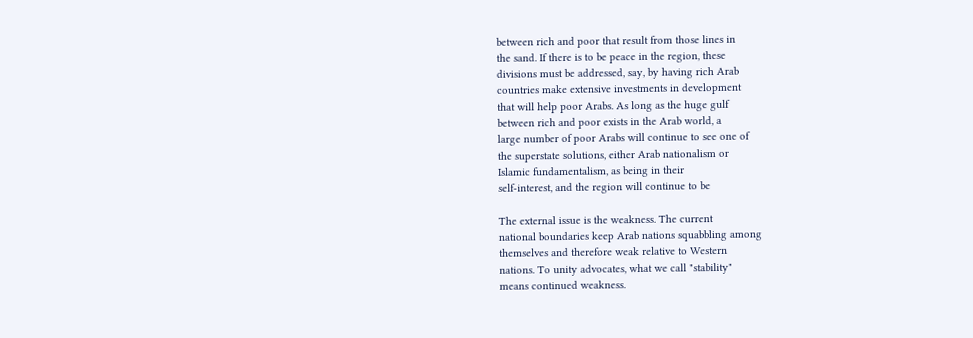between rich and poor that result from those lines in
the sand. If there is to be peace in the region, these
divisions must be addressed, say, by having rich Arab
countries make extensive investments in development
that will help poor Arabs. As long as the huge gulf
between rich and poor exists in the Arab world, a
large number of poor Arabs will continue to see one of
the superstate solutions, either Arab nationalism or
Islamic fundamentalism, as being in their
self-interest, and the region will continue to be

The external issue is the weakness. The current
national boundaries keep Arab nations squabbling among
themselves and therefore weak relative to Western
nations. To unity advocates, what we call "stability"
means continued weakness.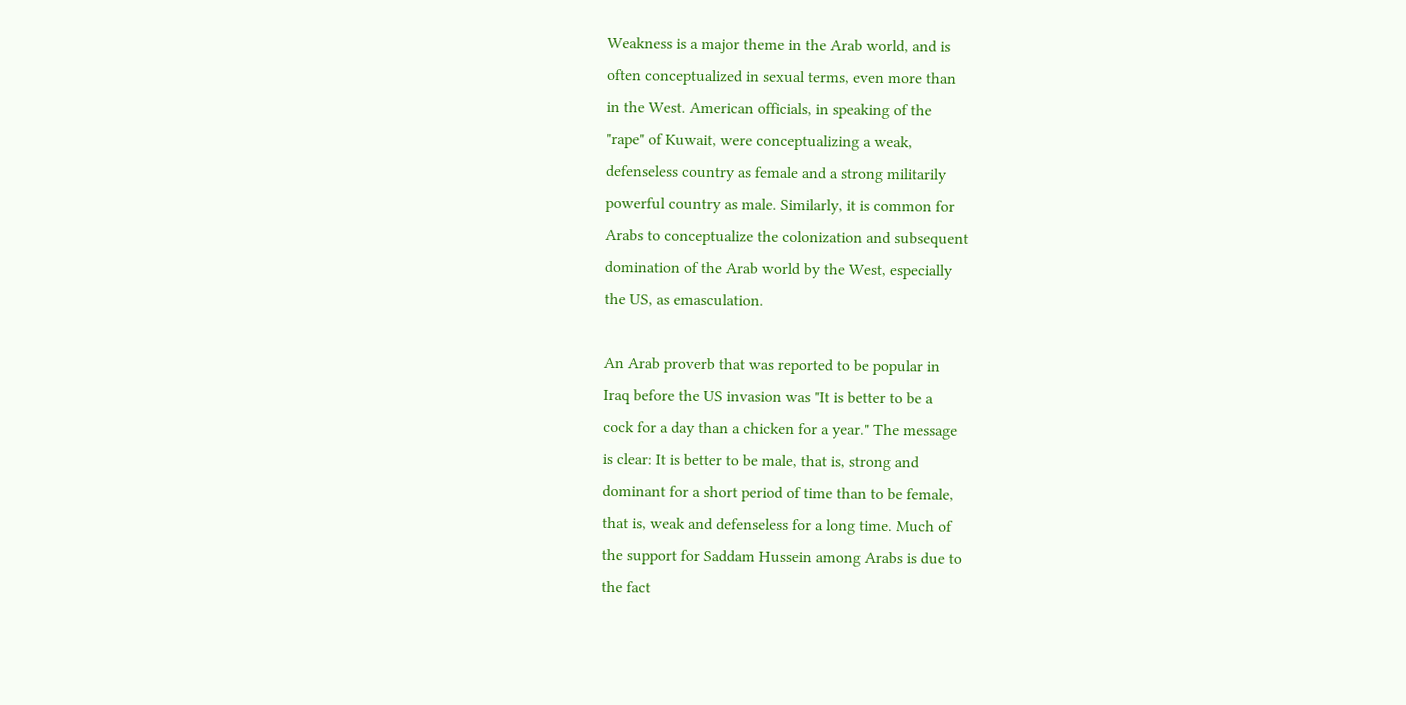Weakness is a major theme in the Arab world, and is
often conceptualized in sexual terms, even more than
in the West. American officials, in speaking of the
"rape" of Kuwait, were conceptualizing a weak,
defenseless country as female and a strong militarily
powerful country as male. Similarly, it is common for
Arabs to conceptualize the colonization and subsequent
domination of the Arab world by the West, especially
the US, as emasculation.

An Arab proverb that was reported to be popular in
Iraq before the US invasion was "It is better to be a
cock for a day than a chicken for a year." The message
is clear: It is better to be male, that is, strong and
dominant for a short period of time than to be female,
that is, weak and defenseless for a long time. Much of
the support for Saddam Hussein among Arabs is due to
the fact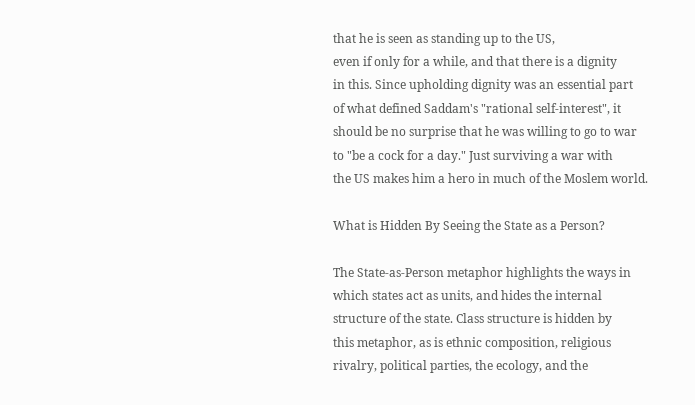that he is seen as standing up to the US,
even if only for a while, and that there is a dignity
in this. Since upholding dignity was an essential part
of what defined Saddam's "rational self-interest", it
should be no surprise that he was willing to go to war
to "be a cock for a day." Just surviving a war with
the US makes him a hero in much of the Moslem world.

What is Hidden By Seeing the State as a Person?

The State-as-Person metaphor highlights the ways in
which states act as units, and hides the internal
structure of the state. Class structure is hidden by
this metaphor, as is ethnic composition, religious
rivalry, political parties, the ecology, and the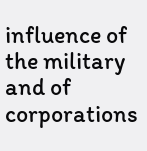influence of the military and of corporations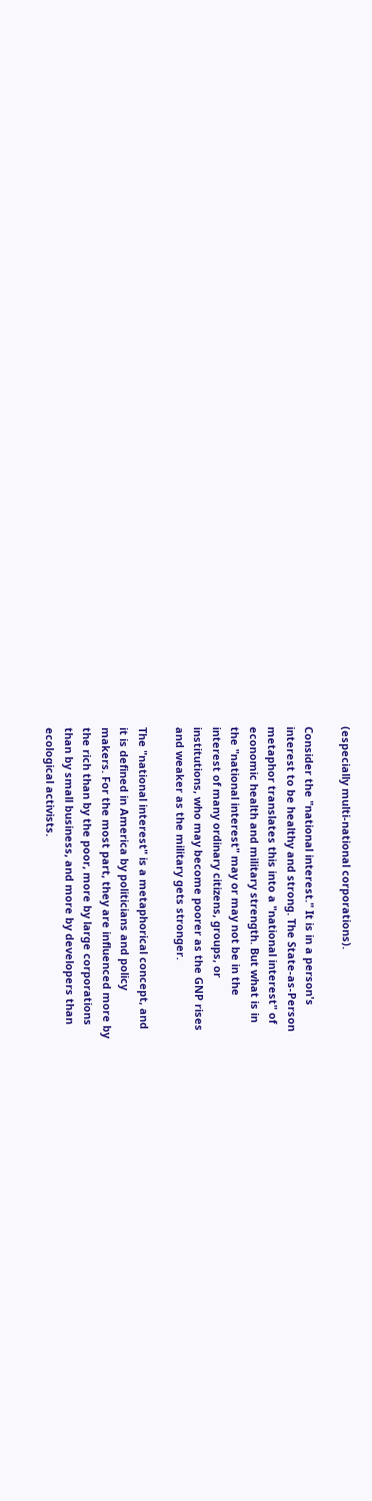(especially multi-national corporations).

Consider the "national interest." It is in a person's
interest to be healthy and strong. The State-as-Person
metaphor translates this into a "national interest" of
economic health and military strength. But what is in
the "national interest" may or may not be in the
interest of many ordinary citizens, groups, or
institutions, who may become poorer as the GNP rises
and weaker as the military gets stronger.

The "national interest" is a metaphorical concept, and
it is defined in America by politicians and policy
makers. For the most part, they are influenced more by
the rich than by the poor, more by large corporations
than by small business, and more by developers than
ecological activists.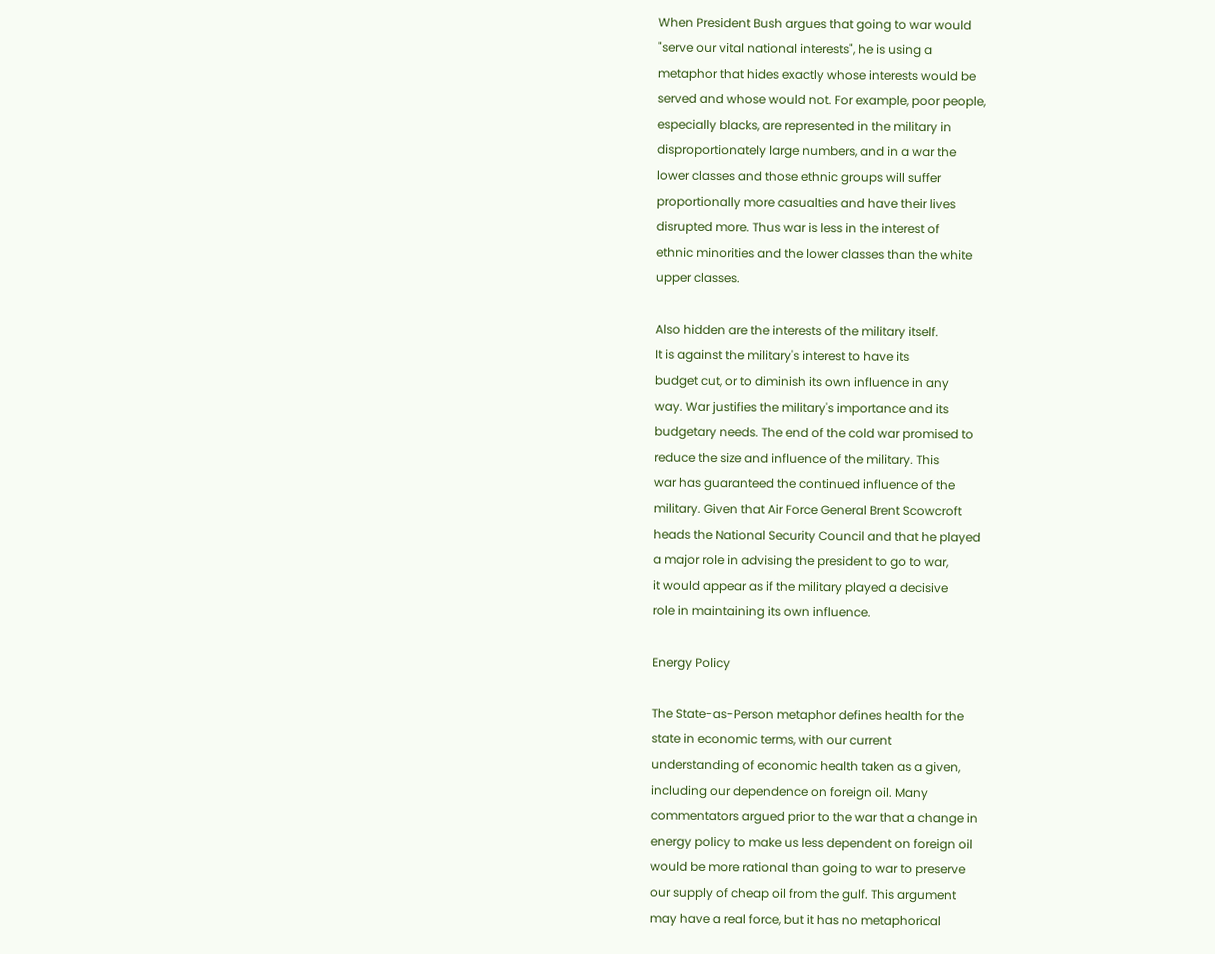When President Bush argues that going to war would
"serve our vital national interests", he is using a
metaphor that hides exactly whose interests would be
served and whose would not. For example, poor people,
especially blacks, are represented in the military in
disproportionately large numbers, and in a war the
lower classes and those ethnic groups will suffer
proportionally more casualties and have their lives
disrupted more. Thus war is less in the interest of
ethnic minorities and the lower classes than the white
upper classes.

Also hidden are the interests of the military itself.
It is against the military's interest to have its
budget cut, or to diminish its own influence in any
way. War justifies the military's importance and its
budgetary needs. The end of the cold war promised to
reduce the size and influence of the military. This
war has guaranteed the continued influence of the
military. Given that Air Force General Brent Scowcroft
heads the National Security Council and that he played
a major role in advising the president to go to war,
it would appear as if the military played a decisive
role in maintaining its own influence.

Energy Policy

The State-as-Person metaphor defines health for the
state in economic terms, with our current
understanding of economic health taken as a given,
including our dependence on foreign oil. Many
commentators argued prior to the war that a change in
energy policy to make us less dependent on foreign oil
would be more rational than going to war to preserve
our supply of cheap oil from the gulf. This argument
may have a real force, but it has no metaphorical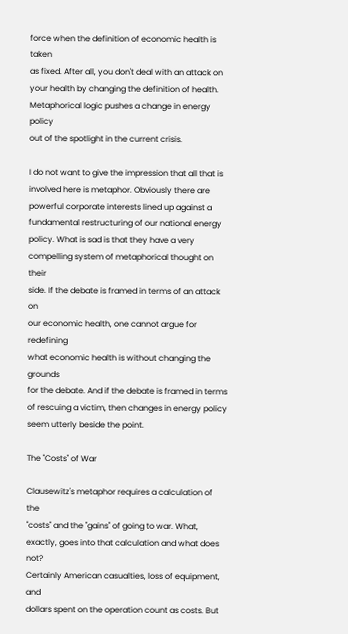force when the definition of economic health is taken
as fixed. After all, you don't deal with an attack on
your health by changing the definition of health.
Metaphorical logic pushes a change in energy policy
out of the spotlight in the current crisis.

I do not want to give the impression that all that is
involved here is metaphor. Obviously there are
powerful corporate interests lined up against a
fundamental restructuring of our national energy
policy. What is sad is that they have a very
compelling system of metaphorical thought on their
side. If the debate is framed in terms of an attack on
our economic health, one cannot argue for redefining
what economic health is without changing the grounds
for the debate. And if the debate is framed in terms
of rescuing a victim, then changes in energy policy
seem utterly beside the point.

The "Costs" of War

Clausewitz's metaphor requires a calculation of the
"costs" and the "gains" of going to war. What,
exactly, goes into that calculation and what does not?
Certainly American casualties, loss of equipment, and
dollars spent on the operation count as costs. But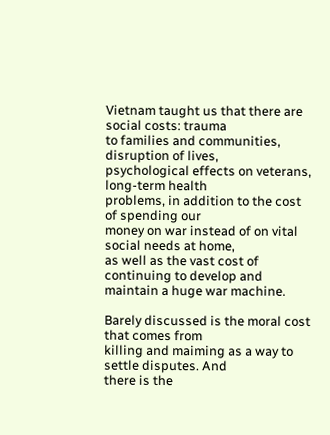Vietnam taught us that there are social costs: trauma
to families and communities, disruption of lives,
psychological effects on veterans, long-term health
problems, in addition to the cost of spending our
money on war instead of on vital social needs at home,
as well as the vast cost of continuing to develop and
maintain a huge war machine.

Barely discussed is the moral cost that comes from
killing and maiming as a way to settle disputes. And
there is the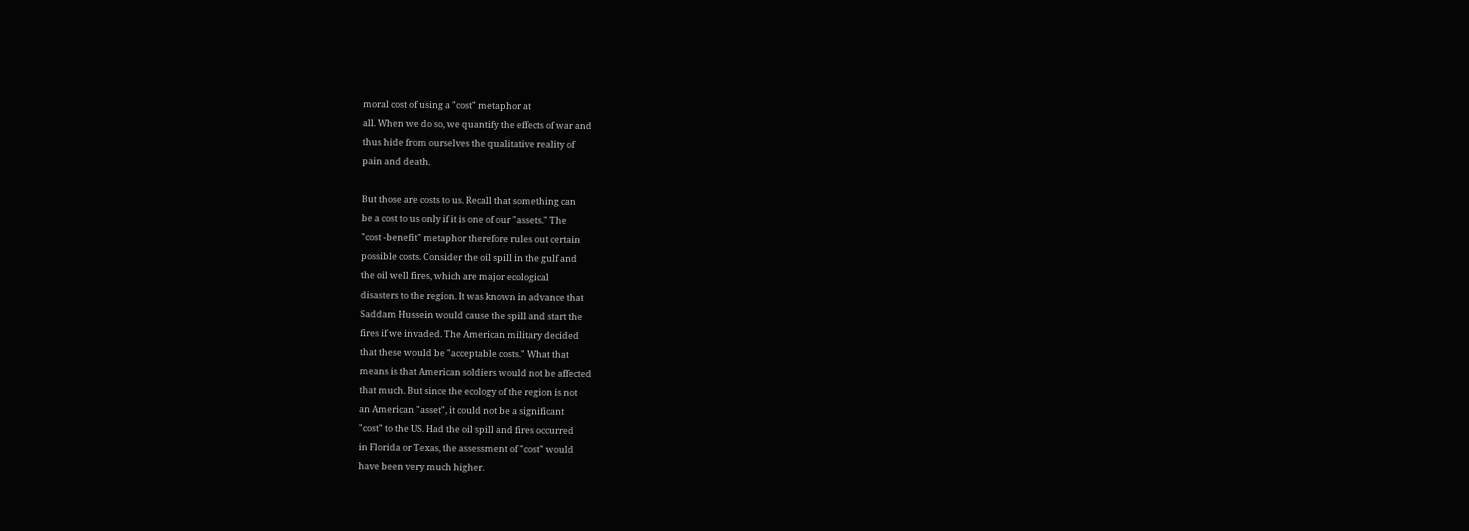moral cost of using a "cost" metaphor at
all. When we do so, we quantify the effects of war and
thus hide from ourselves the qualitative reality of
pain and death.

But those are costs to us. Recall that something can
be a cost to us only if it is one of our "assets." The
"cost -benefit" metaphor therefore rules out certain
possible costs. Consider the oil spill in the gulf and
the oil well fires, which are major ecological
disasters to the region. It was known in advance that
Saddam Hussein would cause the spill and start the
fires if we invaded. The American military decided
that these would be "acceptable costs." What that
means is that American soldiers would not be affected
that much. But since the ecology of the region is not
an American "asset", it could not be a significant
"cost" to the US. Had the oil spill and fires occurred
in Florida or Texas, the assessment of "cost" would
have been very much higher.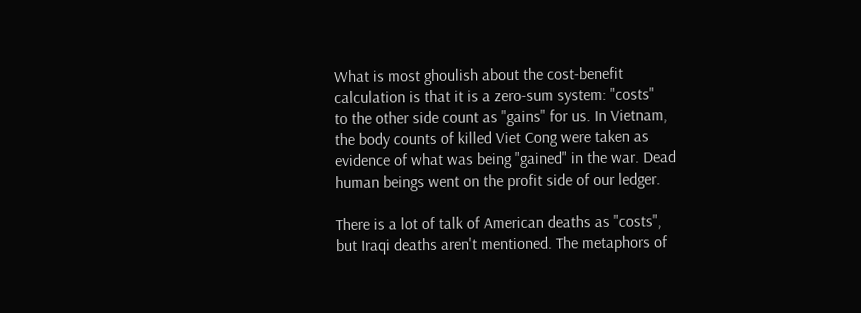What is most ghoulish about the cost-benefit
calculation is that it is a zero-sum system: "costs"
to the other side count as "gains" for us. In Vietnam,
the body counts of killed Viet Cong were taken as
evidence of what was being "gained" in the war. Dead
human beings went on the profit side of our ledger.

There is a lot of talk of American deaths as "costs",
but Iraqi deaths aren't mentioned. The metaphors of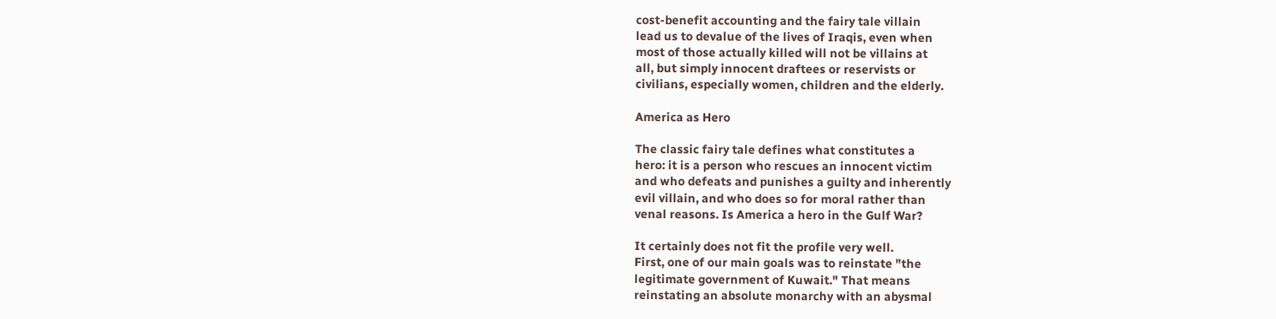cost-benefit accounting and the fairy tale villain
lead us to devalue of the lives of Iraqis, even when
most of those actually killed will not be villains at
all, but simply innocent draftees or reservists or
civilians, especially women, children and the elderly.

America as Hero

The classic fairy tale defines what constitutes a
hero: it is a person who rescues an innocent victim
and who defeats and punishes a guilty and inherently
evil villain, and who does so for moral rather than
venal reasons. Is America a hero in the Gulf War?

It certainly does not fit the profile very well.
First, one of our main goals was to reinstate "the
legitimate government of Kuwait." That means
reinstating an absolute monarchy with an abysmal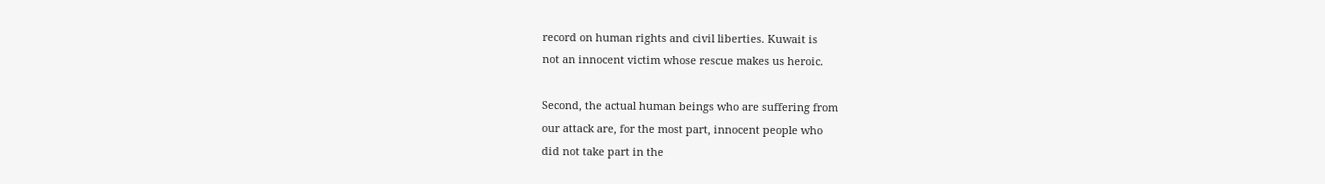record on human rights and civil liberties. Kuwait is
not an innocent victim whose rescue makes us heroic.

Second, the actual human beings who are suffering from
our attack are, for the most part, innocent people who
did not take part in the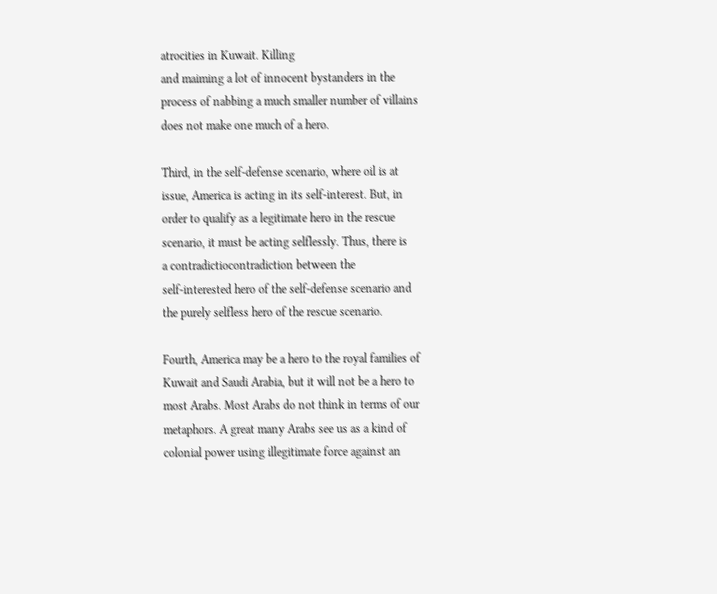atrocities in Kuwait. Killing
and maiming a lot of innocent bystanders in the
process of nabbing a much smaller number of villains
does not make one much of a hero.

Third, in the self-defense scenario, where oil is at
issue, America is acting in its self-interest. But, in
order to qualify as a legitimate hero in the rescue
scenario, it must be acting selflessly. Thus, there is
a contradictiocontradiction between the
self-interested hero of the self-defense scenario and
the purely selfless hero of the rescue scenario.

Fourth, America may be a hero to the royal families of
Kuwait and Saudi Arabia, but it will not be a hero to
most Arabs. Most Arabs do not think in terms of our
metaphors. A great many Arabs see us as a kind of
colonial power using illegitimate force against an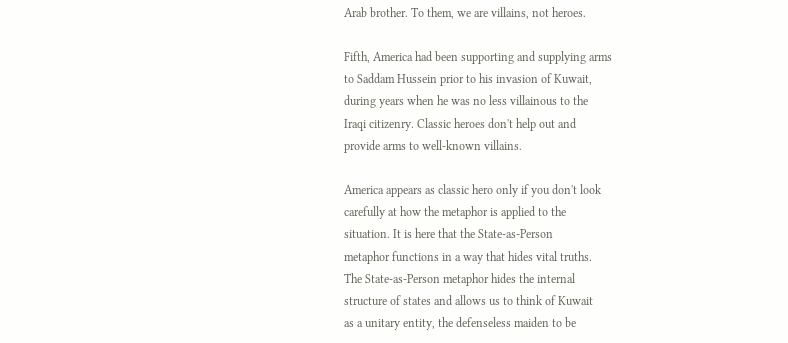Arab brother. To them, we are villains, not heroes.

Fifth, America had been supporting and supplying arms
to Saddam Hussein prior to his invasion of Kuwait,
during years when he was no less villainous to the
Iraqi citizenry. Classic heroes don't help out and
provide arms to well-known villains.

America appears as classic hero only if you don't look
carefully at how the metaphor is applied to the
situation. It is here that the State-as-Person
metaphor functions in a way that hides vital truths.
The State-as-Person metaphor hides the internal
structure of states and allows us to think of Kuwait
as a unitary entity, the defenseless maiden to be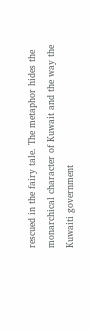rescued in the fairy tale. The metaphor hides the
monarchical character of Kuwait and the way the
Kuwaiti government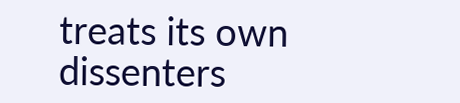treats its own dissenters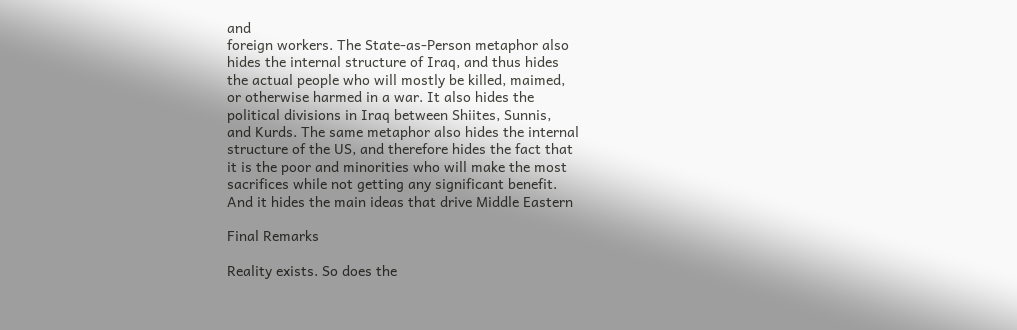and
foreign workers. The State-as-Person metaphor also
hides the internal structure of Iraq, and thus hides
the actual people who will mostly be killed, maimed,
or otherwise harmed in a war. It also hides the
political divisions in Iraq between Shiites, Sunnis,
and Kurds. The same metaphor also hides the internal
structure of the US, and therefore hides the fact that
it is the poor and minorities who will make the most
sacrifices while not getting any significant benefit.
And it hides the main ideas that drive Middle Eastern

Final Remarks

Reality exists. So does the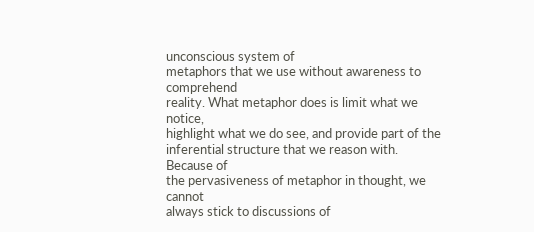unconscious system of
metaphors that we use without awareness to comprehend
reality. What metaphor does is limit what we notice,
highlight what we do see, and provide part of the
inferential structure that we reason with. Because of
the pervasiveness of metaphor in thought, we cannot
always stick to discussions of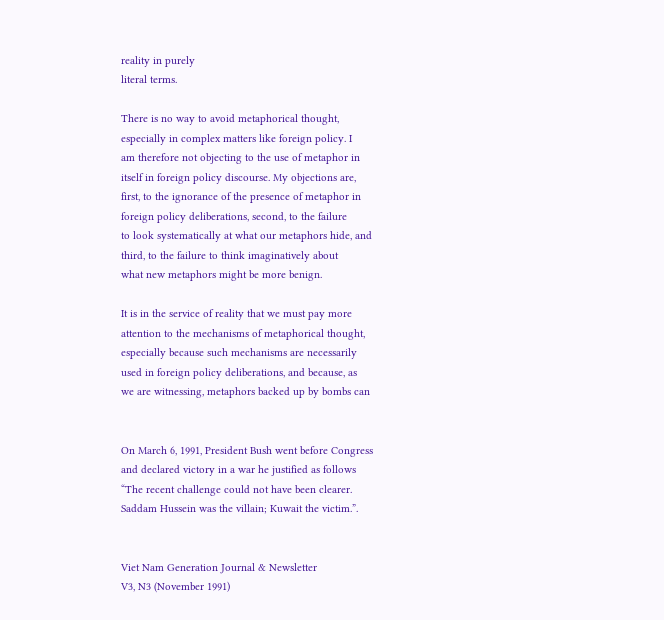reality in purely
literal terms.

There is no way to avoid metaphorical thought,
especially in complex matters like foreign policy. I
am therefore not objecting to the use of metaphor in
itself in foreign policy discourse. My objections are,
first, to the ignorance of the presence of metaphor in
foreign policy deliberations, second, to the failure
to look systematically at what our metaphors hide, and
third, to the failure to think imaginatively about
what new metaphors might be more benign.

It is in the service of reality that we must pay more
attention to the mechanisms of metaphorical thought,
especially because such mechanisms are necessarily
used in foreign policy deliberations, and because, as
we are witnessing, metaphors backed up by bombs can


On March 6, 1991, President Bush went before Congress
and declared victory in a war he justified as follows
“The recent challenge could not have been clearer.
Saddam Hussein was the villain; Kuwait the victim.”.


Viet Nam Generation Journal & Newsletter
V3, N3 (November 1991)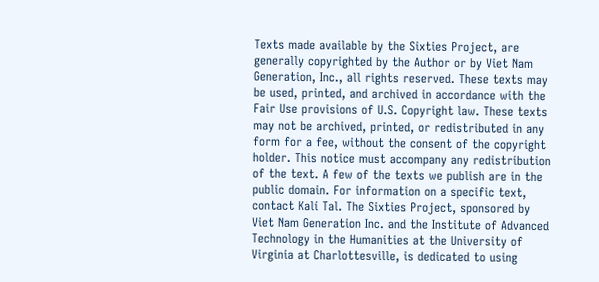Texts made available by the Sixties Project, are
generally copyrighted by the Author or by Viet Nam
Generation, Inc., all rights reserved. These texts may
be used, printed, and archived in accordance with the
Fair Use provisions of U.S. Copyright law. These texts
may not be archived, printed, or redistributed in any
form for a fee, without the consent of the copyright
holder. This notice must accompany any redistribution
of the text. A few of the texts we publish are in the
public domain. For information on a specific text,
contact Kalí Tal. The Sixties Project, sponsored by
Viet Nam Generation Inc. and the Institute of Advanced
Technology in the Humanities at the University of
Virginia at Charlottesville, is dedicated to using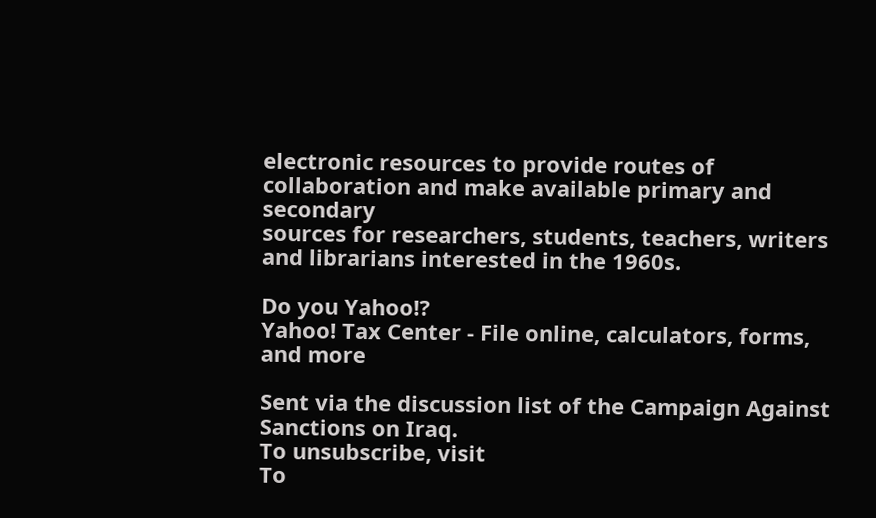electronic resources to provide routes of
collaboration and make available primary and secondary
sources for researchers, students, teachers, writers
and librarians interested in the 1960s.

Do you Yahoo!?
Yahoo! Tax Center - File online, calculators, forms, and more

Sent via the discussion list of the Campaign Against Sanctions on Iraq.
To unsubscribe, visit
To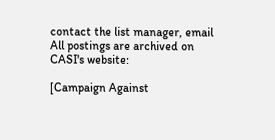contact the list manager, email
All postings are archived on CASI's website:

[Campaign Against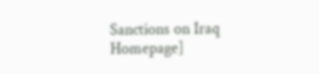Sanctions on Iraq Homepage]